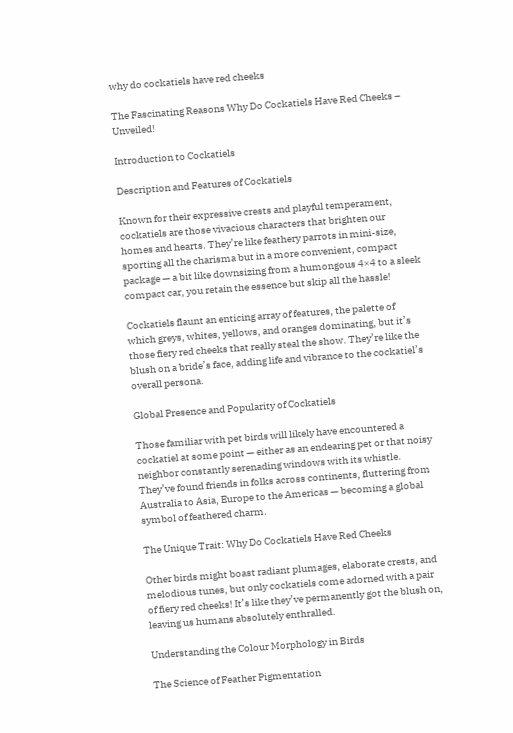why do cockatiels have red cheeks

The Fascinating Reasons Why Do Cockatiels Have Red Cheeks – Unveiled!

Introduction to Cockatiels

Description and Features of Cockatiels

Known for their expressive crests and playful temperament, cockatiels are those vivacious characters that brighten our homes and hearts. They’re like feathery parrots in mini-size, sporting all the charisma but in a more convenient, compact package — a bit like downsizing from a humongous 4×4 to a sleek compact car, you retain the essence but skip all the hassle!

Cockatiels flaunt an enticing array of features, the palette of which greys, whites, yellows, and oranges dominating, but it’s those fiery red cheeks that really steal the show. They’re like the blush on a bride’s face, adding life and vibrance to the cockatiel’s overall persona.

Global Presence and Popularity of Cockatiels

Those familiar with pet birds will likely have encountered a cockatiel at some point — either as an endearing pet or that noisy neighbor constantly serenading windows with its whistle. They’ve found friends in folks across continents, fluttering from Australia to Asia, Europe to the Americas — becoming a global symbol of feathered charm.

The Unique Trait: Why Do Cockatiels Have Red Cheeks

Other birds might boast radiant plumages, elaborate crests, and melodious tunes, but only cockatiels come adorned with a pair of fiery red cheeks! It’s like they’ve permanently got the blush on, leaving us humans absolutely enthralled.

Understanding the Colour Morphology in Birds

The Science of Feather Pigmentation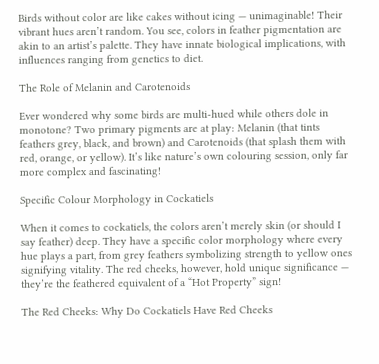Birds without color are like cakes without icing — unimaginable! Their vibrant hues aren’t random. You see, colors in feather pigmentation are akin to an artist’s palette. They have innate biological implications, with influences ranging from genetics to diet.

The Role of Melanin and Carotenoids

Ever wondered why some birds are multi-hued while others dole in monotone? Two primary pigments are at play: Melanin (that tints feathers grey, black, and brown) and Carotenoids (that splash them with red, orange, or yellow). It’s like nature’s own colouring session, only far more complex and fascinating!

Specific Colour Morphology in Cockatiels

When it comes to cockatiels, the colors aren’t merely skin (or should I say feather) deep. They have a specific color morphology where every hue plays a part, from grey feathers symbolizing strength to yellow ones signifying vitality. The red cheeks, however, hold unique significance — they’re the feathered equivalent of a “Hot Property” sign!

The Red Cheeks: Why Do Cockatiels Have Red Cheeks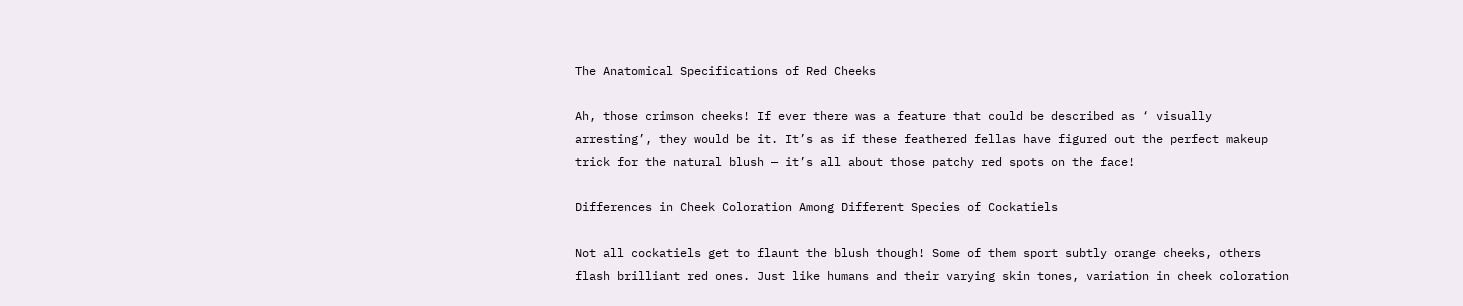The Anatomical Specifications of Red Cheeks

Ah, those crimson cheeks! If ever there was a feature that could be described as ‘ visually arresting’, they would be it. It’s as if these feathered fellas have figured out the perfect makeup trick for the natural blush — it’s all about those patchy red spots on the face!

Differences in Cheek Coloration Among Different Species of Cockatiels

Not all cockatiels get to flaunt the blush though! Some of them sport subtly orange cheeks, others flash brilliant red ones. Just like humans and their varying skin tones, variation in cheek coloration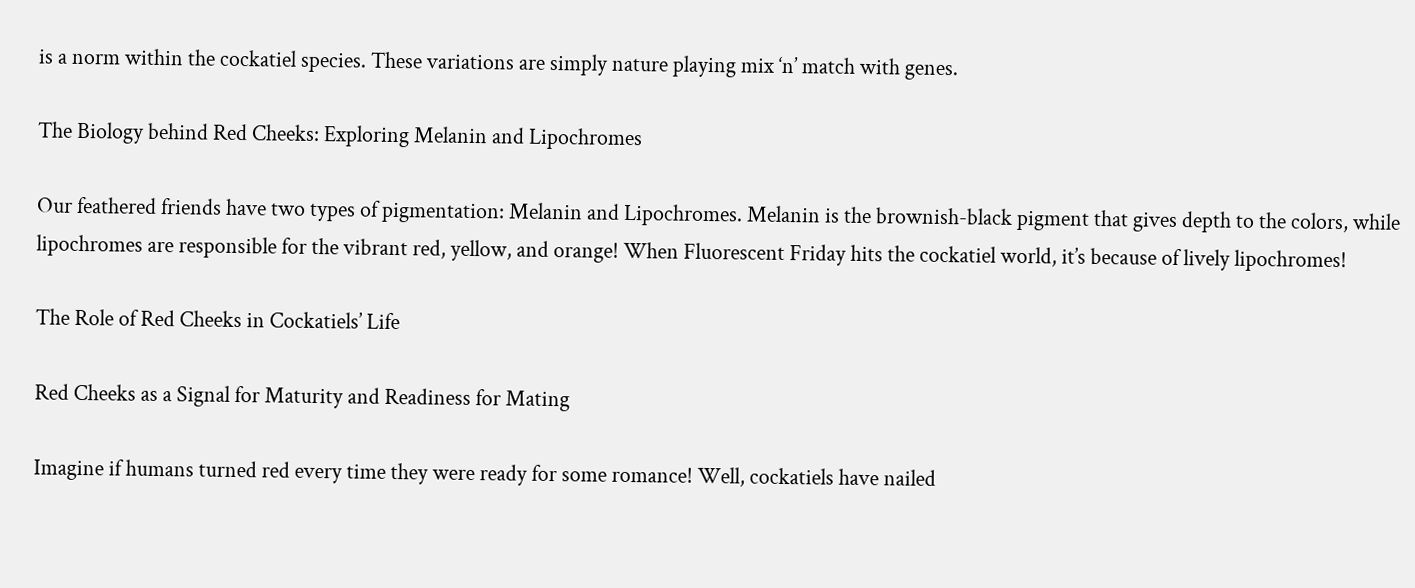is a norm within the cockatiel species. These variations are simply nature playing mix ‘n’ match with genes.

The Biology behind Red Cheeks: Exploring Melanin and Lipochromes

Our feathered friends have two types of pigmentation: Melanin and Lipochromes. Melanin is the brownish-black pigment that gives depth to the colors, while lipochromes are responsible for the vibrant red, yellow, and orange! When Fluorescent Friday hits the cockatiel world, it’s because of lively lipochromes!

The Role of Red Cheeks in Cockatiels’ Life

Red Cheeks as a Signal for Maturity and Readiness for Mating

Imagine if humans turned red every time they were ready for some romance! Well, cockatiels have nailed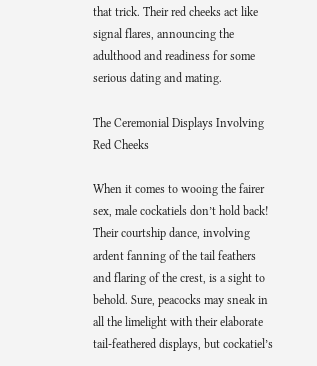that trick. Their red cheeks act like signal flares, announcing the adulthood and readiness for some serious dating and mating.

The Ceremonial Displays Involving Red Cheeks

When it comes to wooing the fairer sex, male cockatiels don’t hold back! Their courtship dance, involving ardent fanning of the tail feathers and flaring of the crest, is a sight to behold. Sure, peacocks may sneak in all the limelight with their elaborate tail-feathered displays, but cockatiel’s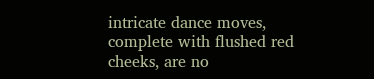intricate dance moves, complete with flushed red cheeks, are no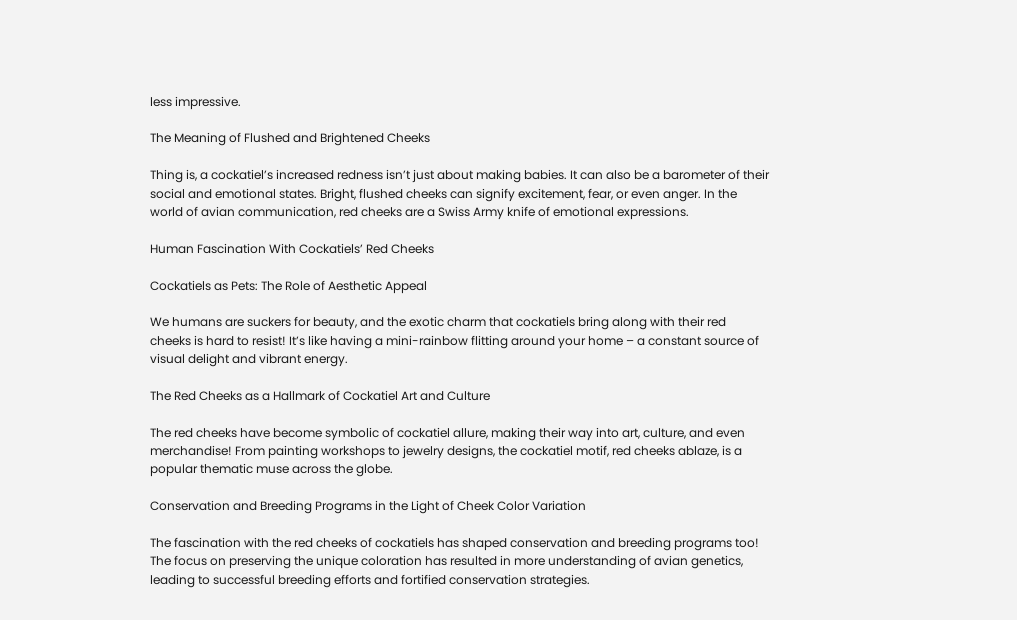less impressive.

The Meaning of Flushed and Brightened Cheeks

Thing is, a cockatiel’s increased redness isn’t just about making babies. It can also be a barometer of their social and emotional states. Bright, flushed cheeks can signify excitement, fear, or even anger. In the world of avian communication, red cheeks are a Swiss Army knife of emotional expressions.

Human Fascination With Cockatiels’ Red Cheeks

Cockatiels as Pets: The Role of Aesthetic Appeal

We humans are suckers for beauty, and the exotic charm that cockatiels bring along with their red cheeks is hard to resist! It’s like having a mini-rainbow flitting around your home – a constant source of visual delight and vibrant energy.

The Red Cheeks as a Hallmark of Cockatiel Art and Culture

The red cheeks have become symbolic of cockatiel allure, making their way into art, culture, and even merchandise! From painting workshops to jewelry designs, the cockatiel motif, red cheeks ablaze, is a popular thematic muse across the globe.

Conservation and Breeding Programs in the Light of Cheek Color Variation

The fascination with the red cheeks of cockatiels has shaped conservation and breeding programs too! The focus on preserving the unique coloration has resulted in more understanding of avian genetics, leading to successful breeding efforts and fortified conservation strategies.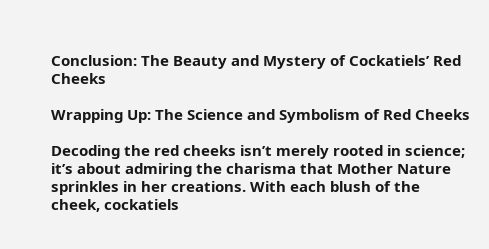Conclusion: The Beauty and Mystery of Cockatiels’ Red Cheeks

Wrapping Up: The Science and Symbolism of Red Cheeks

Decoding the red cheeks isn’t merely rooted in science; it’s about admiring the charisma that Mother Nature sprinkles in her creations. With each blush of the cheek, cockatiels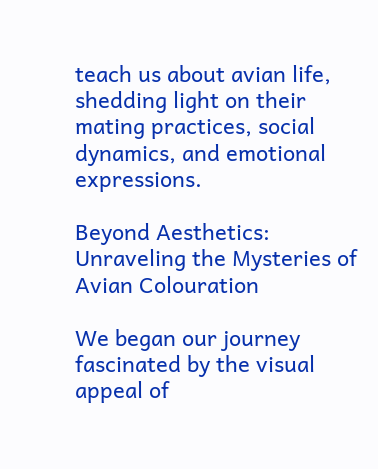teach us about avian life, shedding light on their mating practices, social dynamics, and emotional expressions.

Beyond Aesthetics: Unraveling the Mysteries of Avian Colouration

We began our journey fascinated by the visual appeal of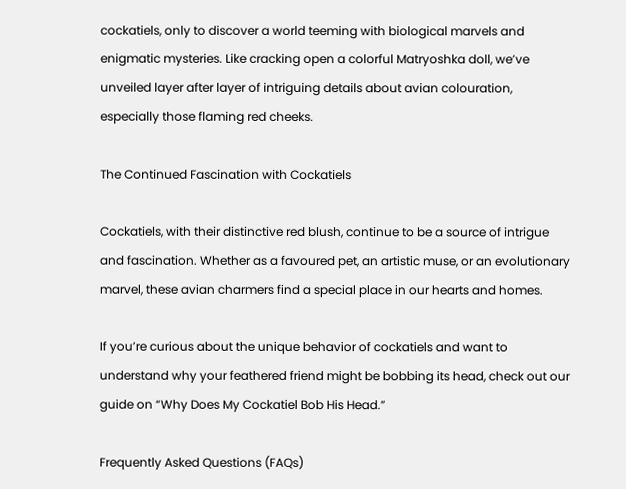cockatiels, only to discover a world teeming with biological marvels and enigmatic mysteries. Like cracking open a colorful Matryoshka doll, we’ve unveiled layer after layer of intriguing details about avian colouration, especially those flaming red cheeks.

The Continued Fascination with Cockatiels

Cockatiels, with their distinctive red blush, continue to be a source of intrigue and fascination. Whether as a favoured pet, an artistic muse, or an evolutionary marvel, these avian charmers find a special place in our hearts and homes.

If you’re curious about the unique behavior of cockatiels and want to understand why your feathered friend might be bobbing its head, check out our guide on “Why Does My Cockatiel Bob His Head.”

Frequently Asked Questions (FAQs)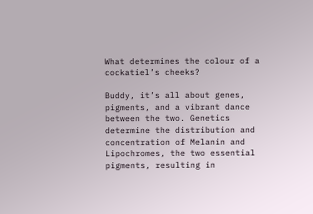What determines the colour of a cockatiel’s cheeks?

Buddy, it’s all about genes, pigments, and a vibrant dance between the two. Genetics determine the distribution and concentration of Melanin and Lipochromes, the two essential pigments, resulting in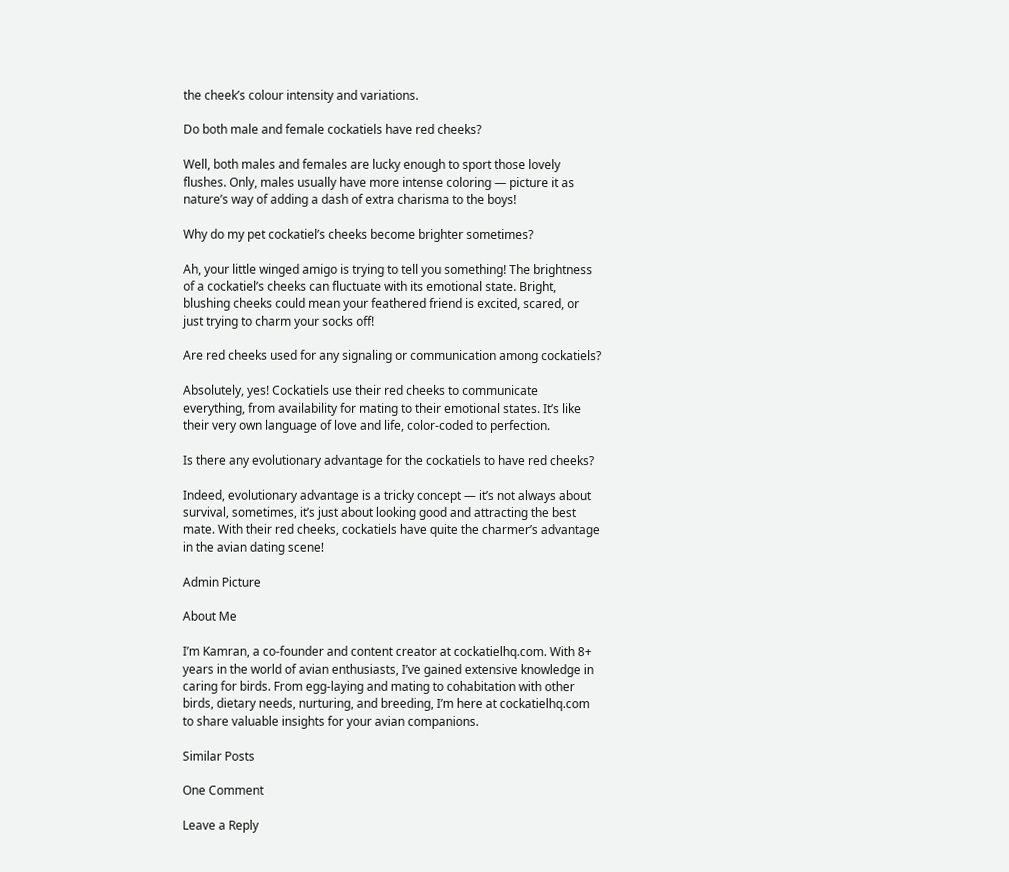the cheek’s colour intensity and variations.

Do both male and female cockatiels have red cheeks?

Well, both males and females are lucky enough to sport those lovely flushes. Only, males usually have more intense coloring — picture it as nature’s way of adding a dash of extra charisma to the boys!

Why do my pet cockatiel’s cheeks become brighter sometimes?

Ah, your little winged amigo is trying to tell you something! The brightness of a cockatiel’s cheeks can fluctuate with its emotional state. Bright, blushing cheeks could mean your feathered friend is excited, scared, or just trying to charm your socks off!

Are red cheeks used for any signaling or communication among cockatiels?

Absolutely, yes! Cockatiels use their red cheeks to communicate everything, from availability for mating to their emotional states. It’s like their very own language of love and life, color-coded to perfection.

Is there any evolutionary advantage for the cockatiels to have red cheeks?

Indeed, evolutionary advantage is a tricky concept — it’s not always about survival, sometimes, it’s just about looking good and attracting the best mate. With their red cheeks, cockatiels have quite the charmer’s advantage in the avian dating scene!

Admin Picture

About Me

I’m Kamran, a co-founder and content creator at cockatielhq.com. With 8+ years in the world of avian enthusiasts, I’ve gained extensive knowledge in caring for birds. From egg-laying and mating to cohabitation with other birds, dietary needs, nurturing, and breeding, I’m here at cockatielhq.com to share valuable insights for your avian companions.

Similar Posts

One Comment

Leave a Reply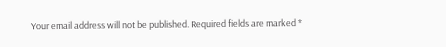Your email address will not be published. Required fields are marked *